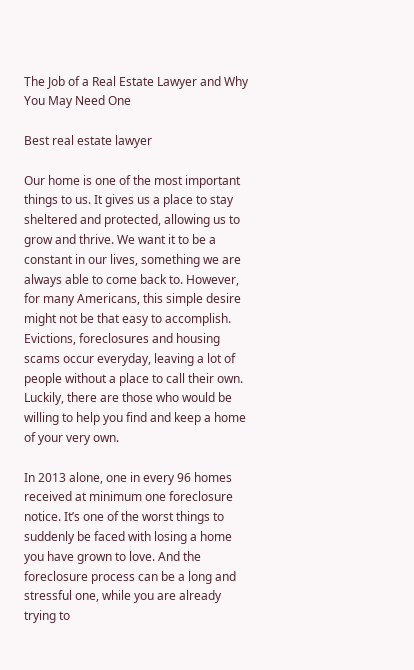The Job of a Real Estate Lawyer and Why You May Need One

Best real estate lawyer

Our home is one of the most important things to us. It gives us a place to stay sheltered and protected, allowing us to grow and thrive. We want it to be a constant in our lives, something we are always able to come back to. However, for many Americans, this simple desire might not be that easy to accomplish. Evictions, foreclosures and housing scams occur everyday, leaving a lot of people without a place to call their own. Luckily, there are those who would be willing to help you find and keep a home of your very own.

In 2013 alone, one in every 96 homes received at minimum one foreclosure notice. It’s one of the worst things to suddenly be faced with losing a home you have grown to love. And the foreclosure process can be a long and stressful one, while you are already trying to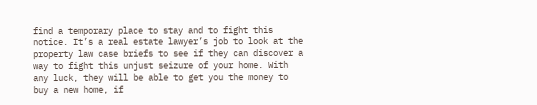find a temporary place to stay and to fight this notice. It’s a real estate lawyer’s job to look at the property law case briefs to see if they can discover a way to fight this unjust seizure of your home. With any luck, they will be able to get you the money to buy a new home, if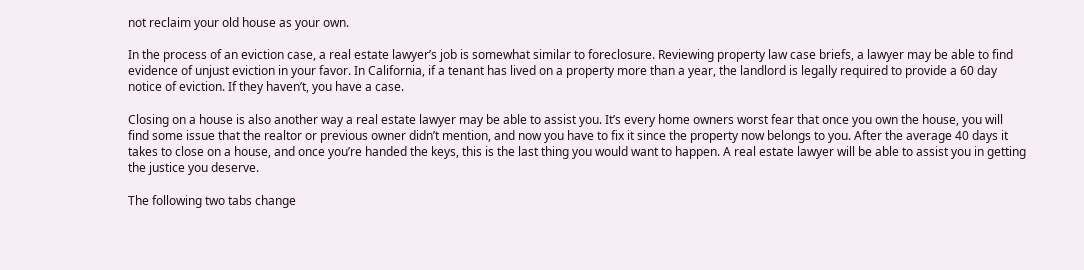not reclaim your old house as your own.

In the process of an eviction case, a real estate lawyer’s job is somewhat similar to foreclosure. Reviewing property law case briefs, a lawyer may be able to find evidence of unjust eviction in your favor. In California, if a tenant has lived on a property more than a year, the landlord is legally required to provide a 60 day notice of eviction. If they haven’t, you have a case.

Closing on a house is also another way a real estate lawyer may be able to assist you. It’s every home owners worst fear that once you own the house, you will find some issue that the realtor or previous owner didn’t mention, and now you have to fix it since the property now belongs to you. After the average 40 days it takes to close on a house, and once you’re handed the keys, this is the last thing you would want to happen. A real estate lawyer will be able to assist you in getting the justice you deserve.

The following two tabs change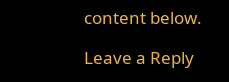content below.

Leave a Reply